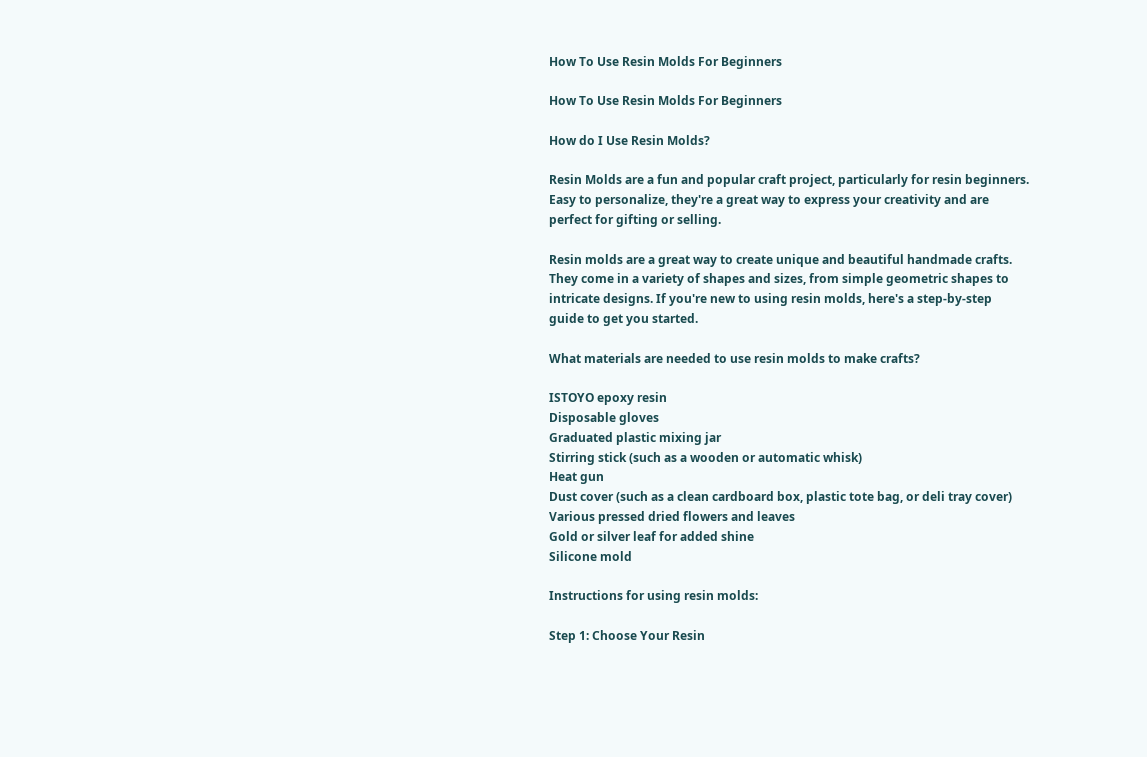How To Use Resin Molds For Beginners

How To Use Resin Molds For Beginners

How do I Use Resin Molds?

Resin Molds are a fun and popular craft project, particularly for resin beginners. Easy to personalize, they're a great way to express your creativity and are perfect for gifting or selling.

Resin molds are a great way to create unique and beautiful handmade crafts. They come in a variety of shapes and sizes, from simple geometric shapes to intricate designs. If you're new to using resin molds, here's a step-by-step guide to get you started.

What materials are needed to use resin molds to make crafts?

ISTOYO epoxy resin
Disposable gloves
Graduated plastic mixing jar
Stirring stick (such as a wooden or automatic whisk)
Heat gun
Dust cover (such as a clean cardboard box, plastic tote bag, or deli tray cover)
Various pressed dried flowers and leaves
Gold or silver leaf for added shine
Silicone mold

Instructions for using resin molds:

Step 1: Choose Your Resin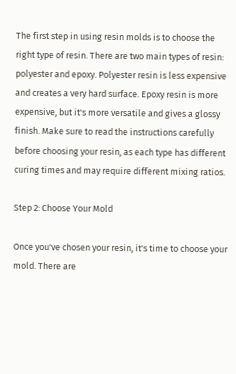The first step in using resin molds is to choose the right type of resin. There are two main types of resin: polyester and epoxy. Polyester resin is less expensive and creates a very hard surface. Epoxy resin is more expensive, but it's more versatile and gives a glossy finish. Make sure to read the instructions carefully before choosing your resin, as each type has different curing times and may require different mixing ratios.

Step 2: Choose Your Mold

Once you've chosen your resin, it's time to choose your mold. There are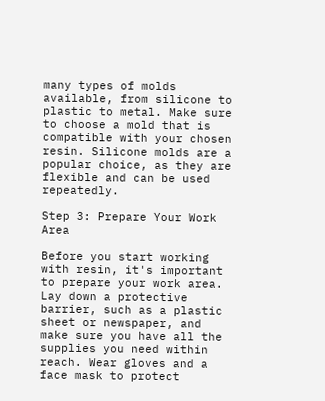many types of molds available, from silicone to plastic to metal. Make sure to choose a mold that is compatible with your chosen resin. Silicone molds are a popular choice, as they are flexible and can be used repeatedly.

Step 3: Prepare Your Work Area

Before you start working with resin, it's important to prepare your work area. Lay down a protective barrier, such as a plastic sheet or newspaper, and make sure you have all the supplies you need within reach. Wear gloves and a face mask to protect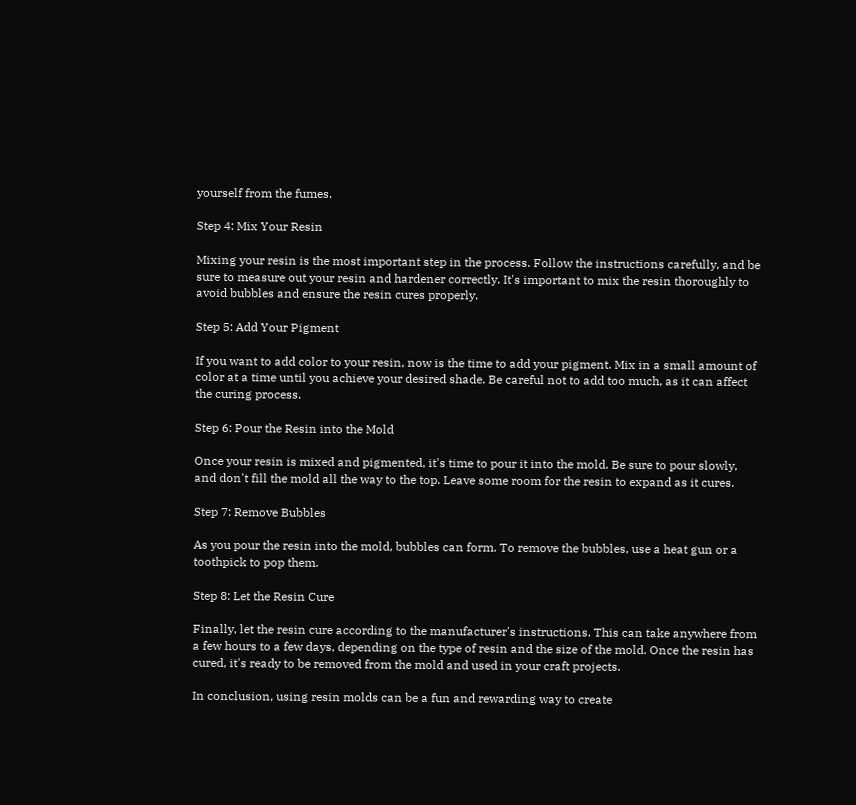yourself from the fumes.

Step 4: Mix Your Resin

Mixing your resin is the most important step in the process. Follow the instructions carefully, and be sure to measure out your resin and hardener correctly. It's important to mix the resin thoroughly to avoid bubbles and ensure the resin cures properly.

Step 5: Add Your Pigment

If you want to add color to your resin, now is the time to add your pigment. Mix in a small amount of color at a time until you achieve your desired shade. Be careful not to add too much, as it can affect the curing process.

Step 6: Pour the Resin into the Mold

Once your resin is mixed and pigmented, it's time to pour it into the mold. Be sure to pour slowly, and don't fill the mold all the way to the top. Leave some room for the resin to expand as it cures.

Step 7: Remove Bubbles

As you pour the resin into the mold, bubbles can form. To remove the bubbles, use a heat gun or a toothpick to pop them.

Step 8: Let the Resin Cure

Finally, let the resin cure according to the manufacturer's instructions. This can take anywhere from a few hours to a few days, depending on the type of resin and the size of the mold. Once the resin has cured, it's ready to be removed from the mold and used in your craft projects.

In conclusion, using resin molds can be a fun and rewarding way to create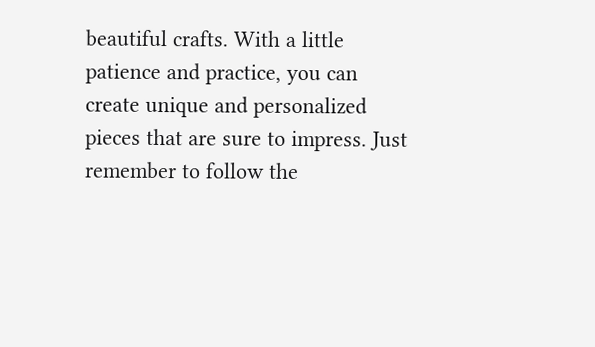beautiful crafts. With a little patience and practice, you can create unique and personalized pieces that are sure to impress. Just remember to follow the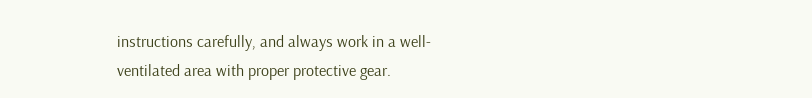instructions carefully, and always work in a well-ventilated area with proper protective gear.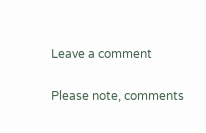Leave a comment

Please note, comments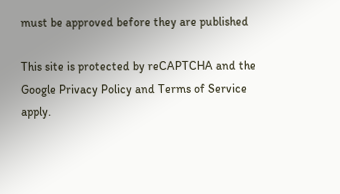must be approved before they are published

This site is protected by reCAPTCHA and the Google Privacy Policy and Terms of Service apply.